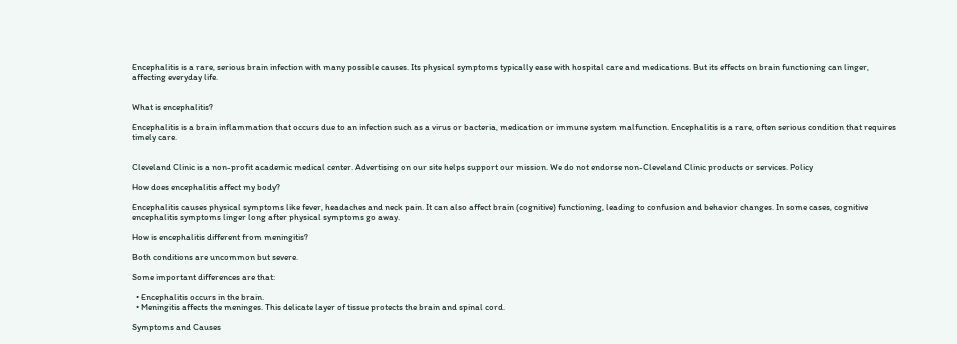Encephalitis is a rare, serious brain infection with many possible causes. Its physical symptoms typically ease with hospital care and medications. But its effects on brain functioning can linger, affecting everyday life.


What is encephalitis?

Encephalitis is a brain inflammation that occurs due to an infection such as a virus or bacteria, medication or immune system malfunction. Encephalitis is a rare, often serious condition that requires timely care.


Cleveland Clinic is a non-profit academic medical center. Advertising on our site helps support our mission. We do not endorse non-Cleveland Clinic products or services. Policy

How does encephalitis affect my body?

Encephalitis causes physical symptoms like fever, headaches and neck pain. It can also affect brain (cognitive) functioning, leading to confusion and behavior changes. In some cases, cognitive encephalitis symptoms linger long after physical symptoms go away.

How is encephalitis different from meningitis?

Both conditions are uncommon but severe.

Some important differences are that:

  • Encephalitis occurs in the brain.
  • Meningitis affects the meninges. This delicate layer of tissue protects the brain and spinal cord.

Symptoms and Causes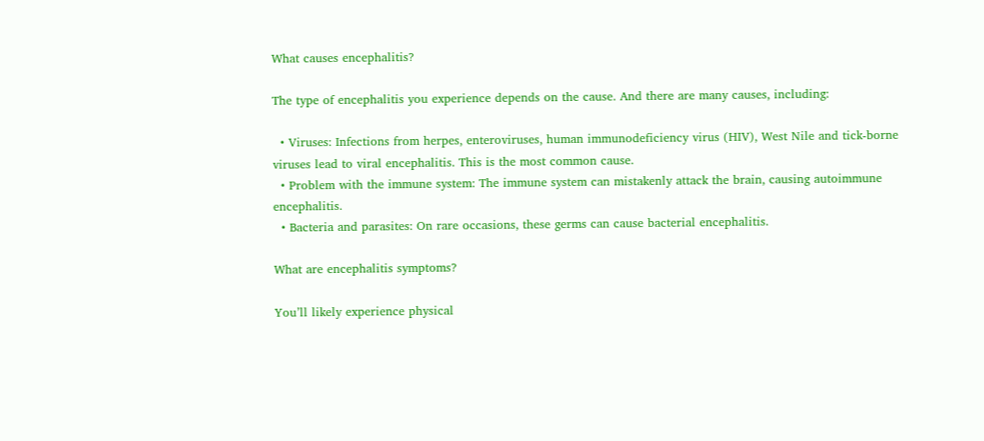What causes encephalitis?

The type of encephalitis you experience depends on the cause. And there are many causes, including:

  • Viruses: Infections from herpes, enteroviruses, human immunodeficiency virus (HIV), West Nile and tick-borne viruses lead to viral encephalitis. This is the most common cause.
  • Problem with the immune system: The immune system can mistakenly attack the brain, causing autoimmune encephalitis.
  • Bacteria and parasites: On rare occasions, these germs can cause bacterial encephalitis.

What are encephalitis symptoms?

You’ll likely experience physical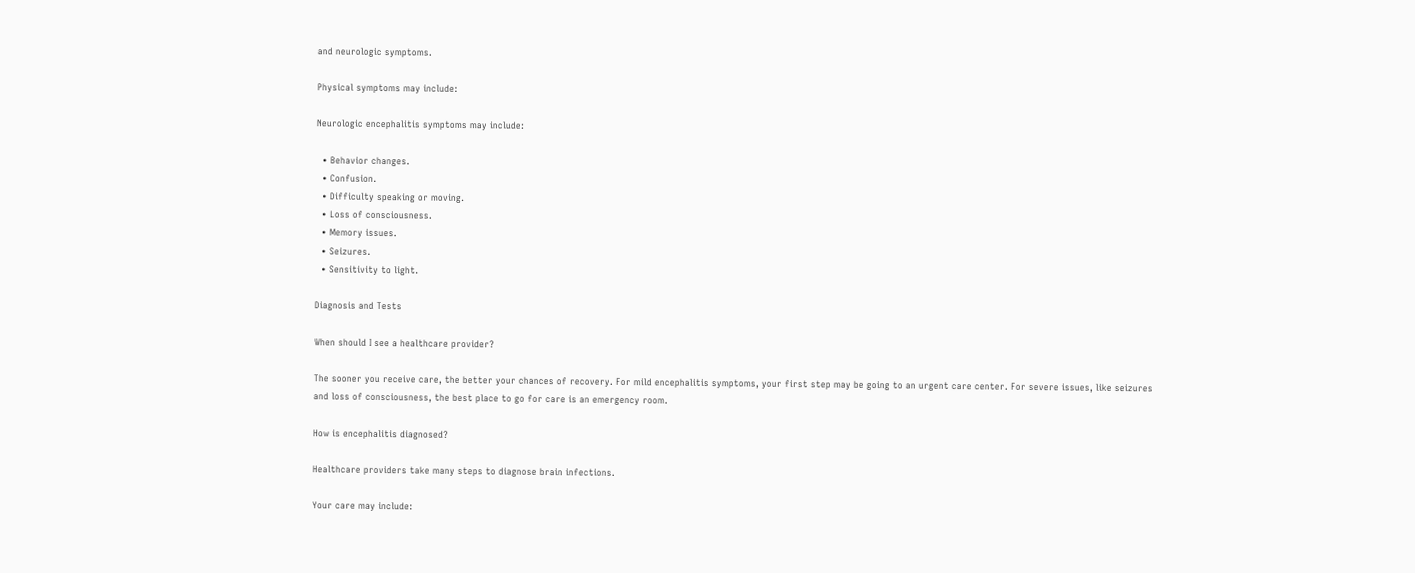and neurologic symptoms.

Physical symptoms may include:

Neurologic encephalitis symptoms may include:

  • Behavior changes.
  • Confusion.
  • Difficulty speaking or moving.
  • Loss of consciousness.
  • Memory issues.
  • Seizures.
  • Sensitivity to light.

Diagnosis and Tests

When should I see a healthcare provider?

The sooner you receive care, the better your chances of recovery. For mild encephalitis symptoms, your first step may be going to an urgent care center. For severe issues, like seizures and loss of consciousness, the best place to go for care is an emergency room.

How is encephalitis diagnosed?

Healthcare providers take many steps to diagnose brain infections.

Your care may include: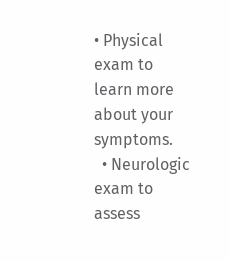• Physical exam to learn more about your symptoms.
  • Neurologic exam to assess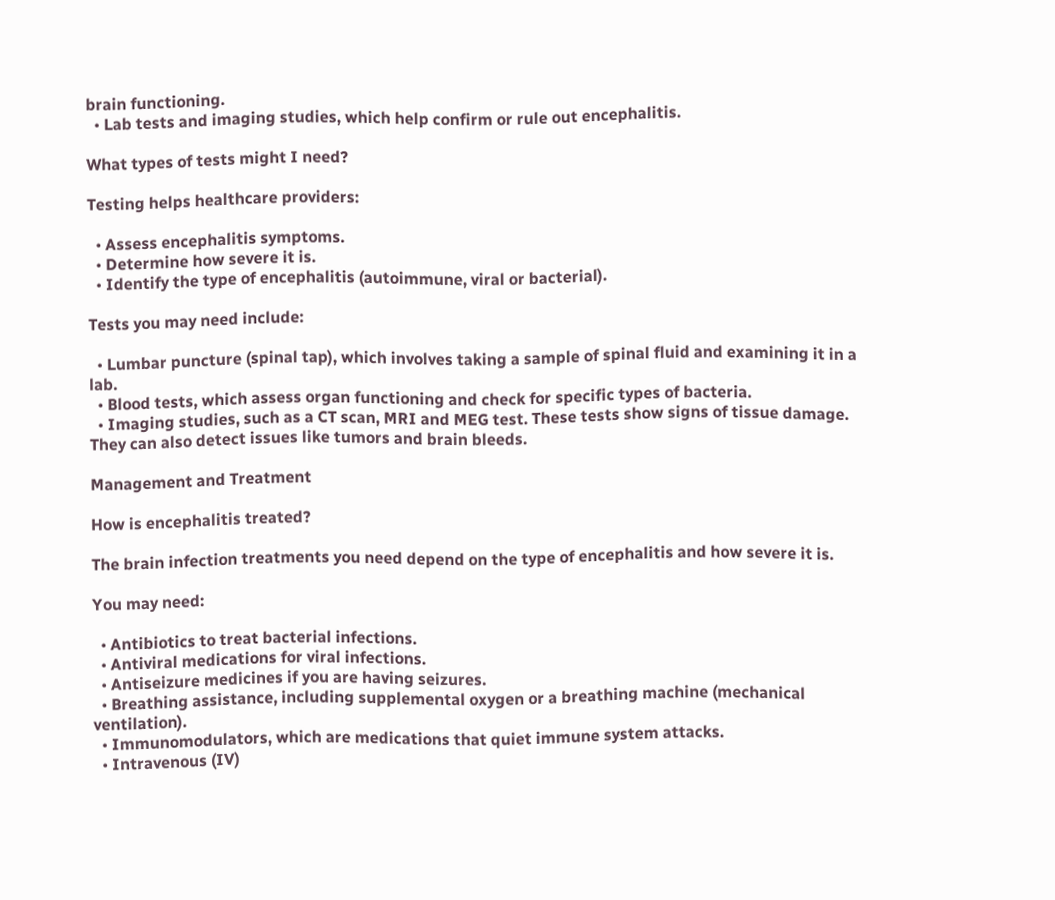brain functioning.
  • Lab tests and imaging studies, which help confirm or rule out encephalitis.

What types of tests might I need?

Testing helps healthcare providers:

  • Assess encephalitis symptoms.
  • Determine how severe it is.
  • Identify the type of encephalitis (autoimmune, viral or bacterial).

Tests you may need include:

  • Lumbar puncture (spinal tap), which involves taking a sample of spinal fluid and examining it in a lab.
  • Blood tests, which assess organ functioning and check for specific types of bacteria.
  • Imaging studies, such as a CT scan, MRI and MEG test. These tests show signs of tissue damage. They can also detect issues like tumors and brain bleeds.

Management and Treatment

How is encephalitis treated?

The brain infection treatments you need depend on the type of encephalitis and how severe it is.

You may need:

  • Antibiotics to treat bacterial infections.
  • Antiviral medications for viral infections.
  • Antiseizure medicines if you are having seizures.
  • Breathing assistance, including supplemental oxygen or a breathing machine (mechanical ventilation).
  • Immunomodulators, which are medications that quiet immune system attacks.
  • Intravenous (IV)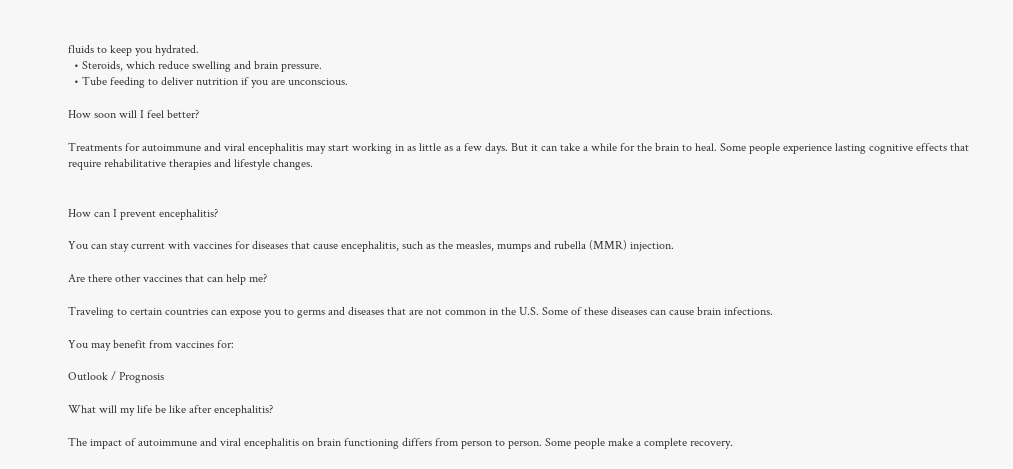fluids to keep you hydrated.
  • Steroids, which reduce swelling and brain pressure.
  • Tube feeding to deliver nutrition if you are unconscious.

How soon will I feel better?

Treatments for autoimmune and viral encephalitis may start working in as little as a few days. But it can take a while for the brain to heal. Some people experience lasting cognitive effects that require rehabilitative therapies and lifestyle changes.


How can I prevent encephalitis?

You can stay current with vaccines for diseases that cause encephalitis, such as the measles, mumps and rubella (MMR) injection.

Are there other vaccines that can help me?

Traveling to certain countries can expose you to germs and diseases that are not common in the U.S. Some of these diseases can cause brain infections.

You may benefit from vaccines for:

Outlook / Prognosis

What will my life be like after encephalitis?

The impact of autoimmune and viral encephalitis on brain functioning differs from person to person. Some people make a complete recovery.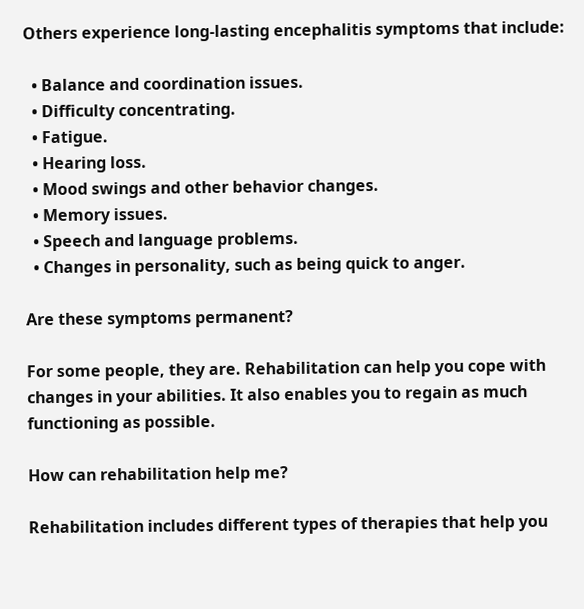Others experience long-lasting encephalitis symptoms that include:

  • Balance and coordination issues.
  • Difficulty concentrating.
  • Fatigue.
  • Hearing loss.
  • Mood swings and other behavior changes.
  • Memory issues.
  • Speech and language problems.
  • Changes in personality, such as being quick to anger.

Are these symptoms permanent?

For some people, they are. Rehabilitation can help you cope with changes in your abilities. It also enables you to regain as much functioning as possible.

How can rehabilitation help me?

Rehabilitation includes different types of therapies that help you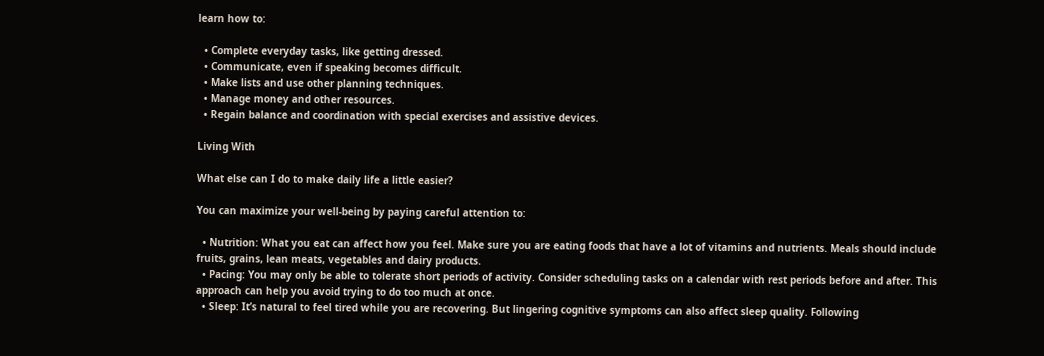learn how to:

  • Complete everyday tasks, like getting dressed.
  • Communicate, even if speaking becomes difficult.
  • Make lists and use other planning techniques.
  • Manage money and other resources.
  • Regain balance and coordination with special exercises and assistive devices.

Living With

What else can I do to make daily life a little easier?

You can maximize your well-being by paying careful attention to:

  • Nutrition: What you eat can affect how you feel. Make sure you are eating foods that have a lot of vitamins and nutrients. Meals should include fruits, grains, lean meats, vegetables and dairy products.
  • Pacing: You may only be able to tolerate short periods of activity. Consider scheduling tasks on a calendar with rest periods before and after. This approach can help you avoid trying to do too much at once.
  • Sleep: It’s natural to feel tired while you are recovering. But lingering cognitive symptoms can also affect sleep quality. Following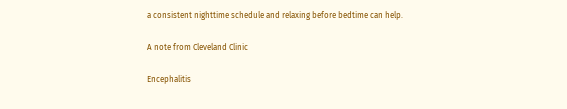a consistent nighttime schedule and relaxing before bedtime can help.

A note from Cleveland Clinic

Encephalitis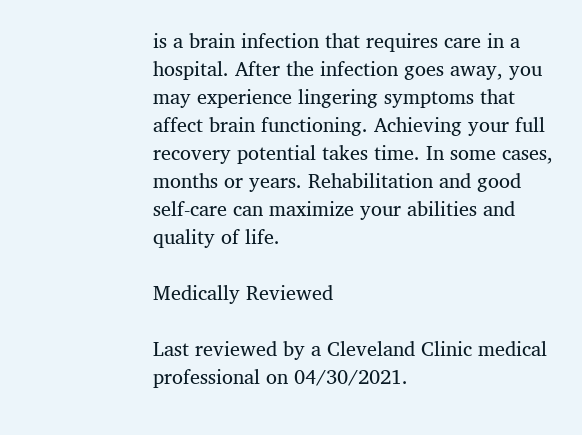is a brain infection that requires care in a hospital. After the infection goes away, you may experience lingering symptoms that affect brain functioning. Achieving your full recovery potential takes time. In some cases, months or years. Rehabilitation and good self-care can maximize your abilities and quality of life.

Medically Reviewed

Last reviewed by a Cleveland Clinic medical professional on 04/30/2021.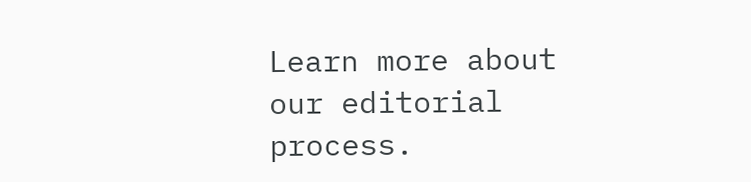Learn more about our editorial process.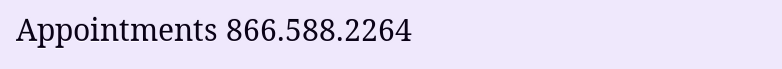Appointments 866.588.2264